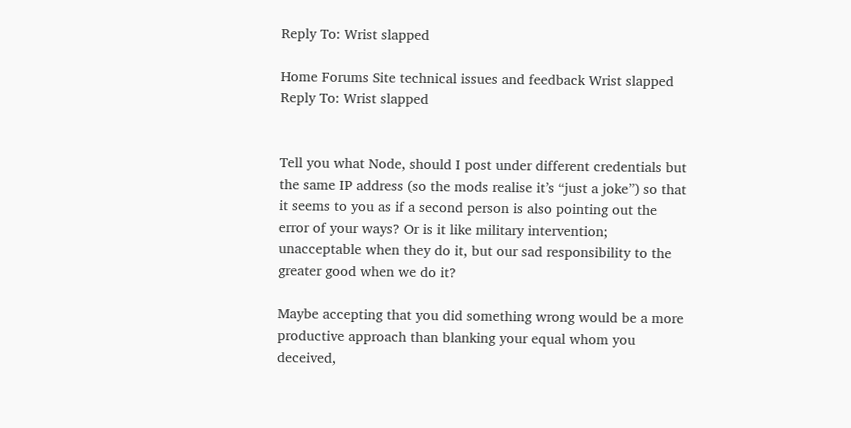Reply To: Wrist slapped

Home Forums Site technical issues and feedback Wrist slapped Reply To: Wrist slapped


Tell you what Node, should I post under different credentials but the same IP address (so the mods realise it’s “just a joke”) so that it seems to you as if a second person is also pointing out the error of your ways? Or is it like military intervention; unacceptable when they do it, but our sad responsibility to the greater good when we do it?

Maybe accepting that you did something wrong would be a more productive approach than blanking your equal whom you deceived,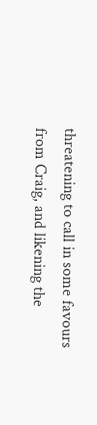threatening to call in some favours from Craig, and likening the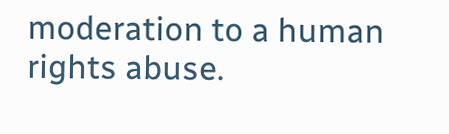moderation to a human rights abuse.